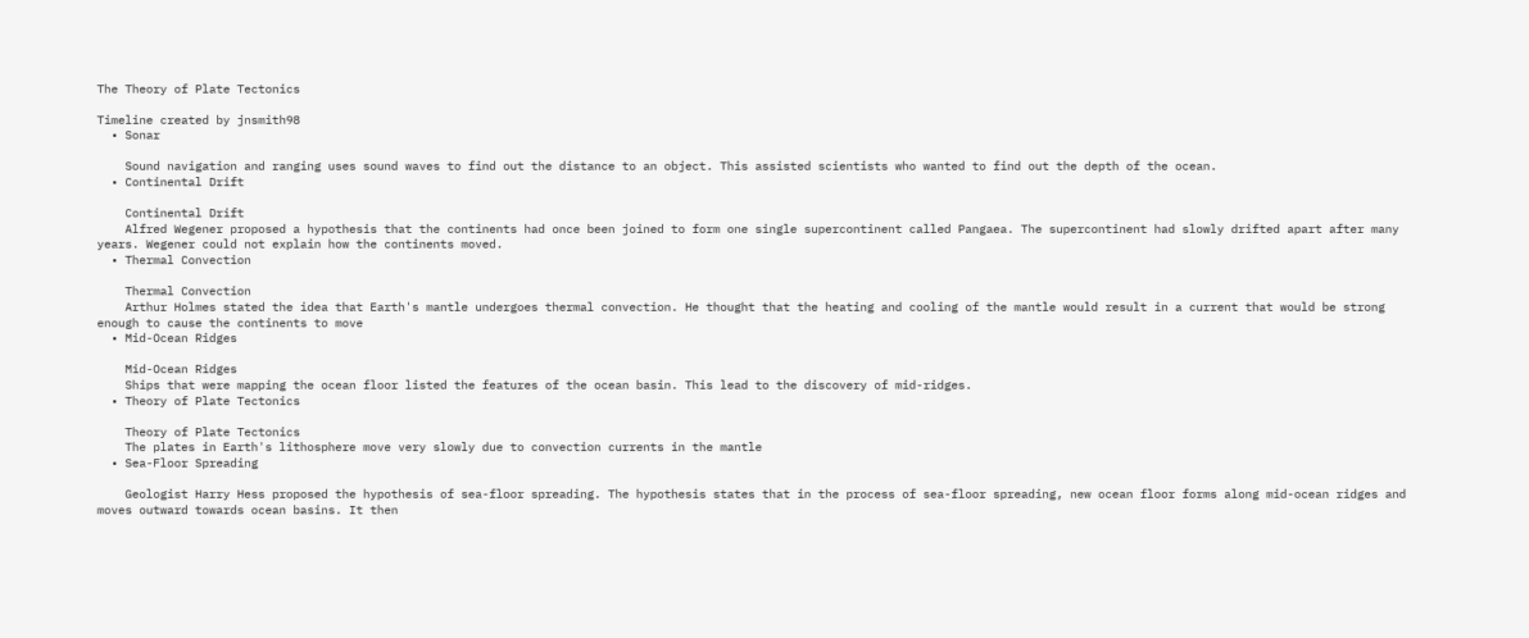The Theory of Plate Tectonics

Timeline created by jnsmith98
  • Sonar

    Sound navigation and ranging uses sound waves to find out the distance to an object. This assisted scientists who wanted to find out the depth of the ocean.
  • Continental Drift

    Continental Drift
    Alfred Wegener proposed a hypothesis that the continents had once been joined to form one single supercontinent called Pangaea. The supercontinent had slowly drifted apart after many years. Wegener could not explain how the continents moved.
  • Thermal Convection

    Thermal Convection
    Arthur Holmes stated the idea that Earth's mantle undergoes thermal convection. He thought that the heating and cooling of the mantle would result in a current that would be strong enough to cause the continents to move
  • Mid-Ocean Ridges

    Mid-Ocean Ridges
    Ships that were mapping the ocean floor listed the features of the ocean basin. This lead to the discovery of mid-ridges.
  • Theory of Plate Tectonics

    Theory of Plate Tectonics
    The plates in Earth's lithosphere move very slowly due to convection currents in the mantle
  • Sea-Floor Spreading

    Geologist Harry Hess proposed the hypothesis of sea-floor spreading. The hypothesis states that in the process of sea-floor spreading, new ocean floor forms along mid-ocean ridges and moves outward towards ocean basins. It then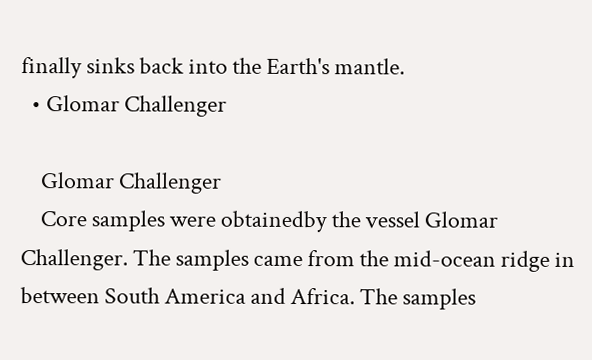finally sinks back into the Earth's mantle.
  • Glomar Challenger

    Glomar Challenger
    Core samples were obtainedby the vessel Glomar Challenger. The samples came from the mid-ocean ridge in between South America and Africa. The samples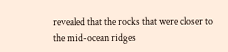revealed that the rocks that were closer to the mid-ocean ridges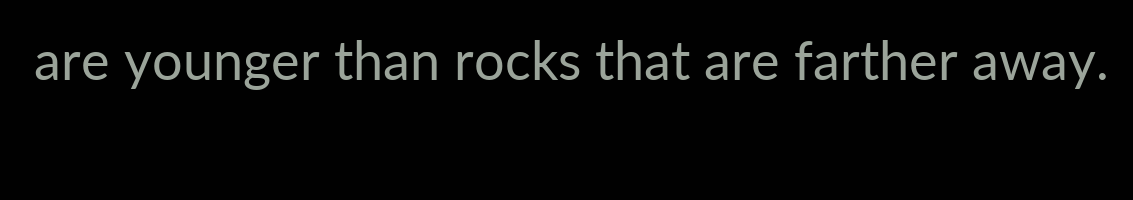are younger than rocks that are farther away.